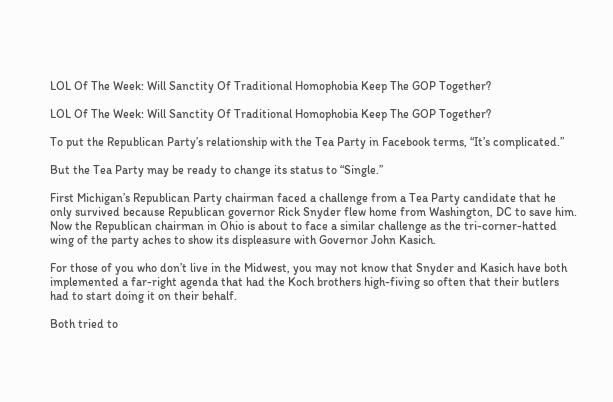LOL Of The Week: Will Sanctity Of Traditional Homophobia Keep The GOP Together?

LOL Of The Week: Will Sanctity Of Traditional Homophobia Keep The GOP Together?

To put the Republican Party’s relationship with the Tea Party in Facebook terms, “It’s complicated.”

But the Tea Party may be ready to change its status to “Single.”

First Michigan’s Republican Party chairman faced a challenge from a Tea Party candidate that he only survived because Republican governor Rick Snyder flew home from Washington, DC to save him. Now the Republican chairman in Ohio is about to face a similar challenge as the tri-corner-hatted wing of the party aches to show its displeasure with Governor John Kasich.

For those of you who don’t live in the Midwest, you may not know that Snyder and Kasich have both implemented a far-right agenda that had the Koch brothers high-fiving so often that their butlers had to start doing it on their behalf.

Both tried to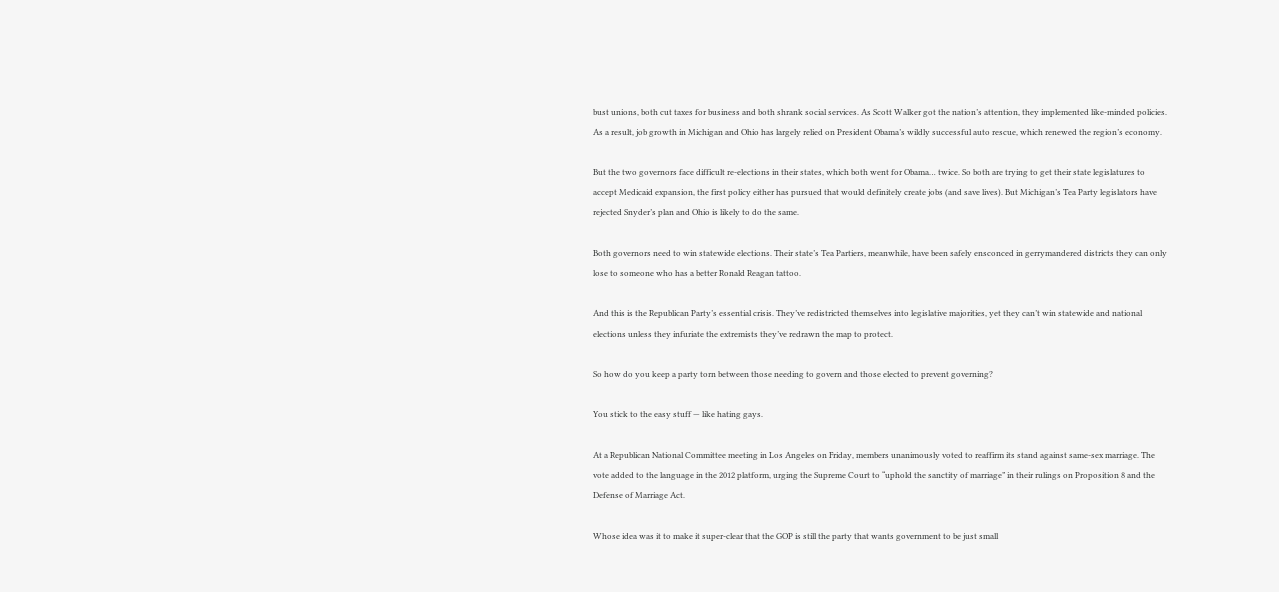bust unions, both cut taxes for business and both shrank social services. As Scott Walker got the nation’s attention, they implemented like-minded policies. As a result, job growth in Michigan and Ohio has largely relied on President Obama’s wildly successful auto rescue, which renewed the region’s economy.

But the two governors face difficult re-elections in their states, which both went for Obama… twice. So both are trying to get their state legislatures to accept Medicaid expansion, the first policy either has pursued that would definitely create jobs (and save lives). But Michigan’s Tea Party legislators have rejected Snyder’s plan and Ohio is likely to do the same.

Both governors need to win statewide elections. Their state’s Tea Partiers, meanwhile, have been safely ensconced in gerrymandered districts they can only lose to someone who has a better Ronald Reagan tattoo.

And this is the Republican Party’s essential crisis. They’ve redistricted themselves into legislative majorities, yet they can’t win statewide and national elections unless they infuriate the extremists they’ve redrawn the map to protect.

So how do you keep a party torn between those needing to govern and those elected to prevent governing?

You stick to the easy stuff — like hating gays.

At a Republican National Committee meeting in Los Angeles on Friday, members unanimously voted to reaffirm its stand against same-sex marriage. The vote added to the language in the 2012 platform, urging the Supreme Court to “uphold the sanctity of marriage” in their rulings on Proposition 8 and the Defense of Marriage Act.

Whose idea was it to make it super-clear that the GOP is still the party that wants government to be just small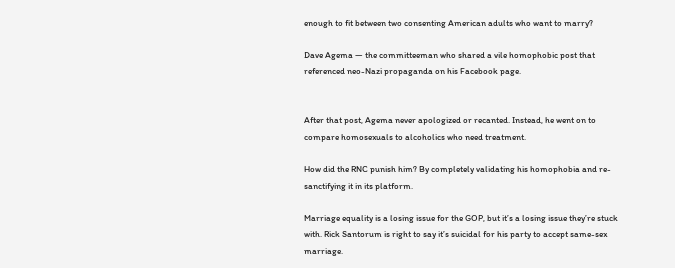enough to fit between two consenting American adults who want to marry?

Dave Agema — the committeeman who shared a vile homophobic post that referenced neo-Nazi propaganda on his Facebook page.


After that post, Agema never apologized or recanted. Instead, he went on to compare homosexuals to alcoholics who need treatment.

How did the RNC punish him? By completely validating his homophobia and re-sanctifying it in its platform.

Marriage equality is a losing issue for the GOP, but it’s a losing issue they’re stuck with. Rick Santorum is right to say it’s suicidal for his party to accept same-sex marriage.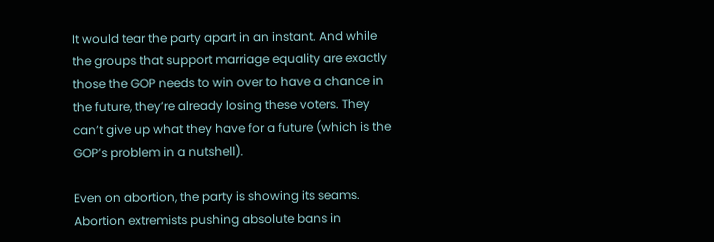It would tear the party apart in an instant. And while the groups that support marriage equality are exactly those the GOP needs to win over to have a chance in the future, they’re already losing these voters. They can’t give up what they have for a future (which is the GOP’s problem in a nutshell).

Even on abortion, the party is showing its seams. Abortion extremists pushing absolute bans in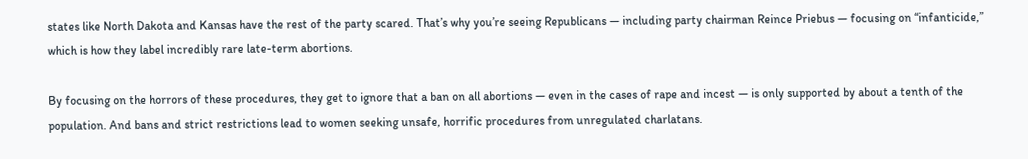states like North Dakota and Kansas have the rest of the party scared. That’s why you’re seeing Republicans — including party chairman Reince Priebus — focusing on “infanticide,” which is how they label incredibly rare late-term abortions.

By focusing on the horrors of these procedures, they get to ignore that a ban on all abortions — even in the cases of rape and incest — is only supported by about a tenth of the population. And bans and strict restrictions lead to women seeking unsafe, horrific procedures from unregulated charlatans.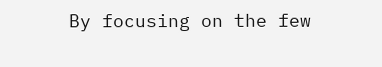By focusing on the few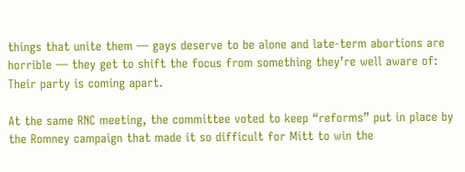things that unite them — gays deserve to be alone and late-term abortions are horrible — they get to shift the focus from something they’re well aware of: Their party is coming apart.

At the same RNC meeting, the committee voted to keep “reforms” put in place by the Romney campaign that made it so difficult for Mitt to win the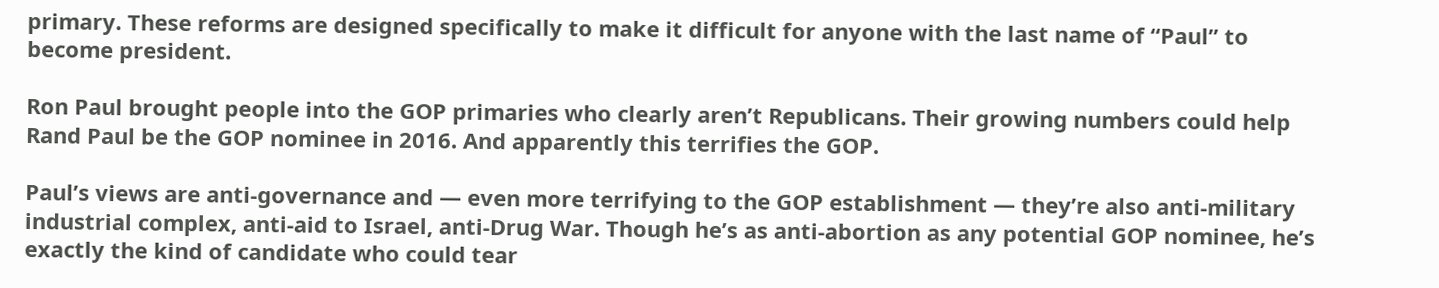primary. These reforms are designed specifically to make it difficult for anyone with the last name of “Paul” to become president.

Ron Paul brought people into the GOP primaries who clearly aren’t Republicans. Their growing numbers could help Rand Paul be the GOP nominee in 2016. And apparently this terrifies the GOP.

Paul’s views are anti-governance and — even more terrifying to the GOP establishment — they’re also anti-military industrial complex, anti-aid to Israel, anti-Drug War. Though he’s as anti-abortion as any potential GOP nominee, he’s exactly the kind of candidate who could tear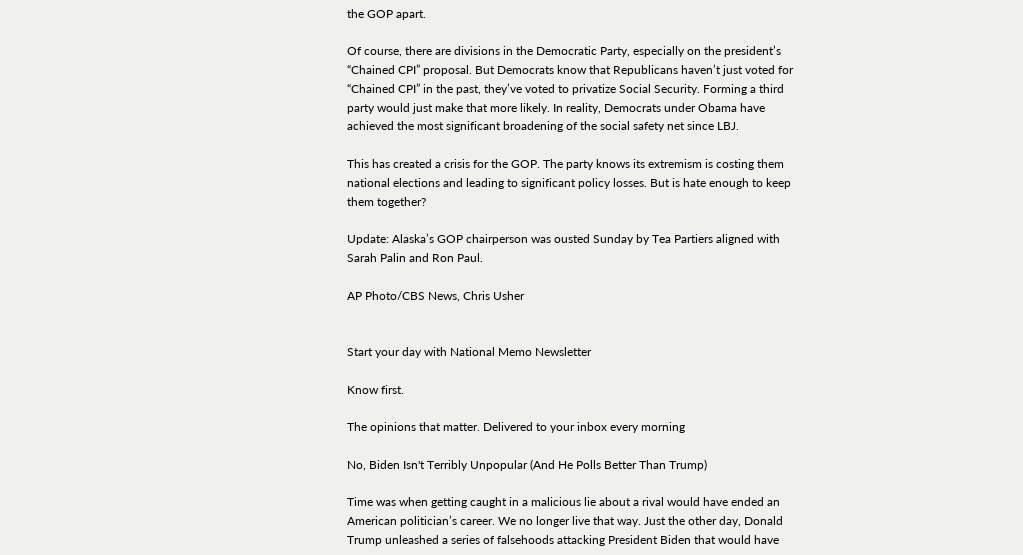the GOP apart.

Of course, there are divisions in the Democratic Party, especially on the president’s “Chained CPI” proposal. But Democrats know that Republicans haven’t just voted for “Chained CPI” in the past, they’ve voted to privatize Social Security. Forming a third party would just make that more likely. In reality, Democrats under Obama have achieved the most significant broadening of the social safety net since LBJ.

This has created a crisis for the GOP. The party knows its extremism is costing them national elections and leading to significant policy losses. But is hate enough to keep them together?

Update: Alaska’s GOP chairperson was ousted Sunday by Tea Partiers aligned with Sarah Palin and Ron Paul.

AP Photo/CBS News, Chris Usher


Start your day with National Memo Newsletter

Know first.

The opinions that matter. Delivered to your inbox every morning

No, Biden Isn't Terribly Unpopular (And He Polls Better Than Trump)

Time was when getting caught in a malicious lie about a rival would have ended an American politician’s career. We no longer live that way. Just the other day, Donald Trump unleashed a series of falsehoods attacking President Biden that would have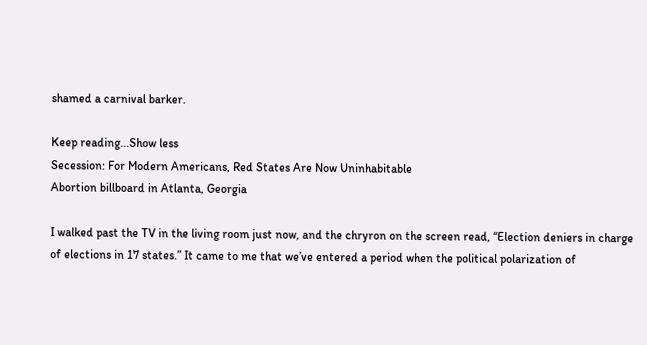shamed a carnival barker.

Keep reading...Show less
Secession: For Modern Americans, Red States Are Now Uninhabitable
Abortion billboard in Atlanta, Georgia

I walked past the TV in the living room just now, and the chryron on the screen read, “Election deniers in charge of elections in 17 states.” It came to me that we’ve entered a period when the political polarization of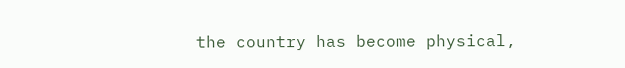the country has become physical,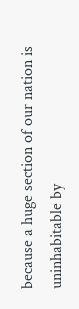because a huge section of our nation is uninhabitable by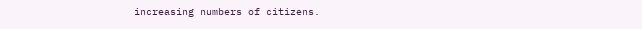increasing numbers of citizens.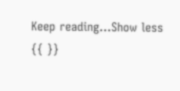Keep reading...Show less
{{ }}